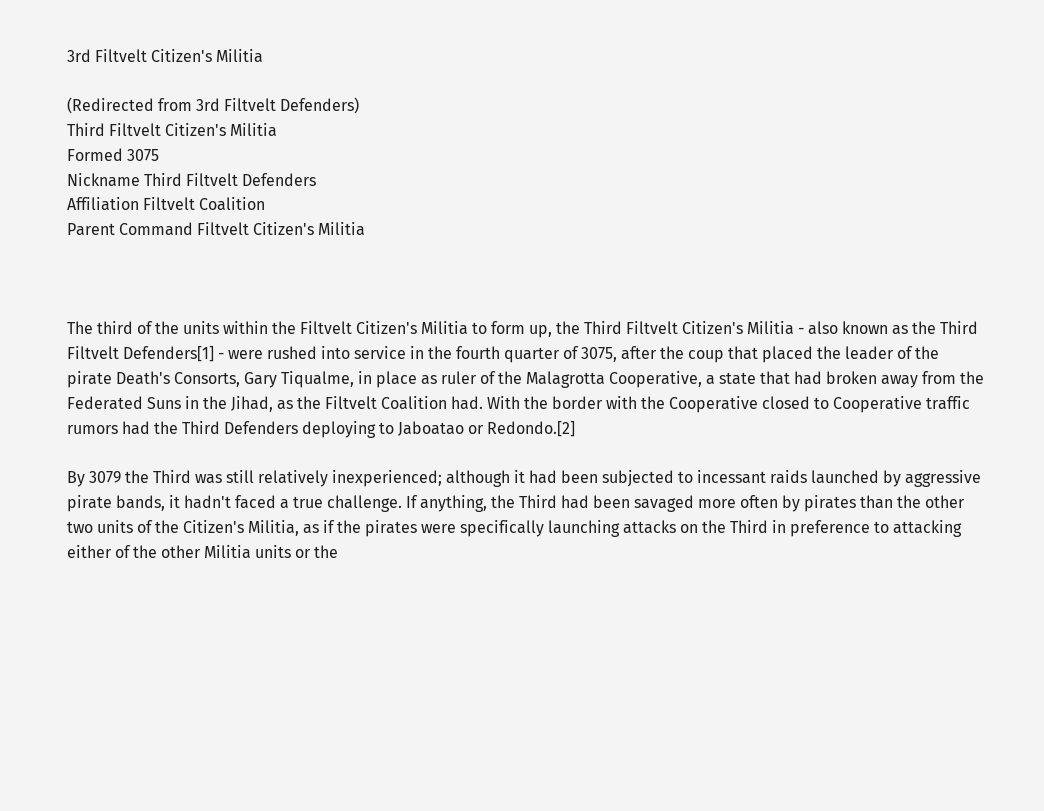3rd Filtvelt Citizen's Militia

(Redirected from 3rd Filtvelt Defenders)
Third Filtvelt Citizen's Militia
Formed 3075
Nickname Third Filtvelt Defenders
Affiliation Filtvelt Coalition
Parent Command Filtvelt Citizen's Militia



The third of the units within the Filtvelt Citizen's Militia to form up, the Third Filtvelt Citizen's Militia - also known as the Third Filtvelt Defenders[1] - were rushed into service in the fourth quarter of 3075, after the coup that placed the leader of the pirate Death's Consorts, Gary Tiqualme, in place as ruler of the Malagrotta Cooperative, a state that had broken away from the Federated Suns in the Jihad, as the Filtvelt Coalition had. With the border with the Cooperative closed to Cooperative traffic rumors had the Third Defenders deploying to Jaboatao or Redondo.[2]

By 3079 the Third was still relatively inexperienced; although it had been subjected to incessant raids launched by aggressive pirate bands, it hadn't faced a true challenge. If anything, the Third had been savaged more often by pirates than the other two units of the Citizen's Militia, as if the pirates were specifically launching attacks on the Third in preference to attacking either of the other Militia units or the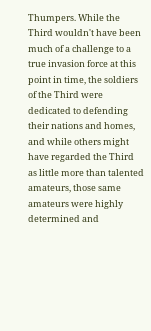Thumpers. While the Third wouldn't have been much of a challenge to a true invasion force at this point in time, the soldiers of the Third were dedicated to defending their nations and homes, and while others might have regarded the Third as little more than talented amateurs, those same amateurs were highly determined and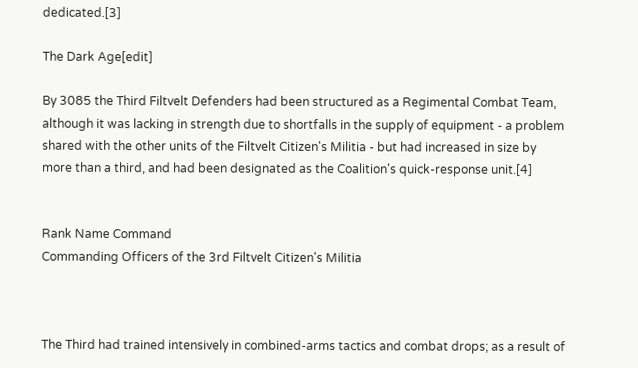dedicated.[3]

The Dark Age[edit]

By 3085 the Third Filtvelt Defenders had been structured as a Regimental Combat Team, although it was lacking in strength due to shortfalls in the supply of equipment - a problem shared with the other units of the Filtvelt Citizen's Militia - but had increased in size by more than a third, and had been designated as the Coalition's quick-response unit.[4]


Rank Name Command
Commanding Officers of the 3rd Filtvelt Citizen's Militia



The Third had trained intensively in combined-arms tactics and combat drops; as a result of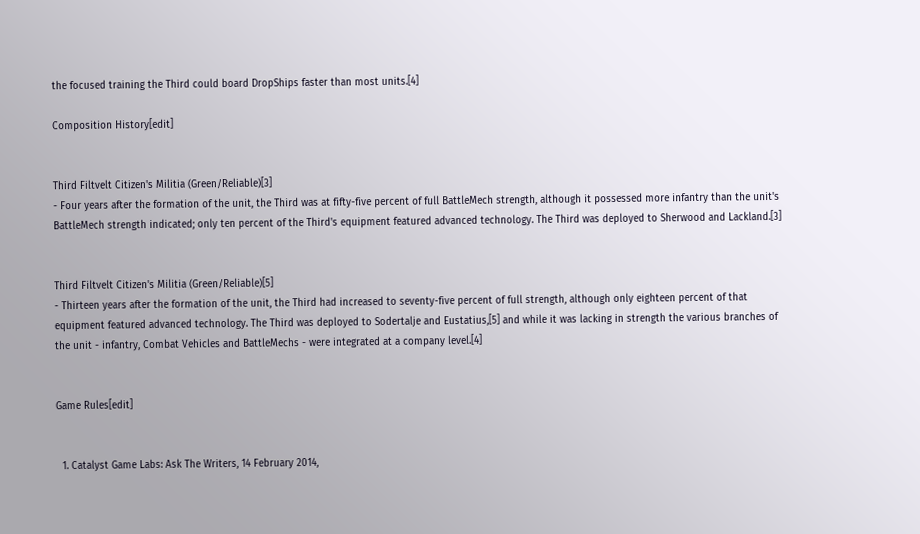the focused training the Third could board DropShips faster than most units.[4]

Composition History[edit]


Third Filtvelt Citizen's Militia (Green/Reliable)[3]
- Four years after the formation of the unit, the Third was at fifty-five percent of full BattleMech strength, although it possessed more infantry than the unit's BattleMech strength indicated; only ten percent of the Third's equipment featured advanced technology. The Third was deployed to Sherwood and Lackland.[3]


Third Filtvelt Citizen's Militia (Green/Reliable)[5]
- Thirteen years after the formation of the unit, the Third had increased to seventy-five percent of full strength, although only eighteen percent of that equipment featured advanced technology. The Third was deployed to Sodertalje and Eustatius,[5] and while it was lacking in strength the various branches of the unit - infantry, Combat Vehicles and BattleMechs - were integrated at a company level.[4]


Game Rules[edit]


  1. Catalyst Game Labs: Ask The Writers, 14 February 2014,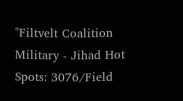"Filtvelt Coalition Military - Jihad Hot Spots: 3076/Field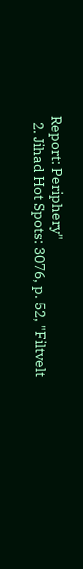Report: Periphery"
  2. Jihad Hot Spots: 3076, p. 52, "Filtvelt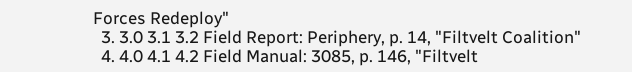Forces Redeploy"
  3. 3.0 3.1 3.2 Field Report: Periphery, p. 14, "Filtvelt Coalition"
  4. 4.0 4.1 4.2 Field Manual: 3085, p. 146, "Filtvelt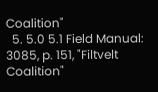Coalition"
  5. 5.0 5.1 Field Manual: 3085, p. 151, "Filtvelt Coalition"